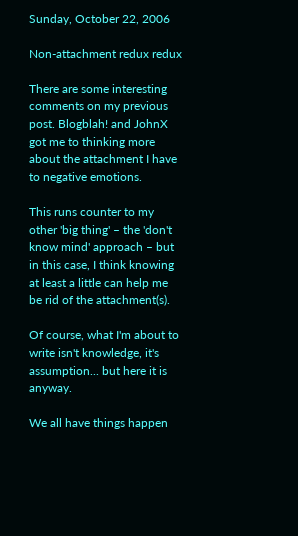Sunday, October 22, 2006

Non-attachment redux redux

There are some interesting comments on my previous post. Blogblah! and JohnX got me to thinking more about the attachment I have to negative emotions.

This runs counter to my other 'big thing' – the 'don't know mind' approach – but in this case, I think knowing at least a little can help me be rid of the attachment(s).

Of course, what I'm about to write isn't knowledge, it's assumption... but here it is anyway.

We all have things happen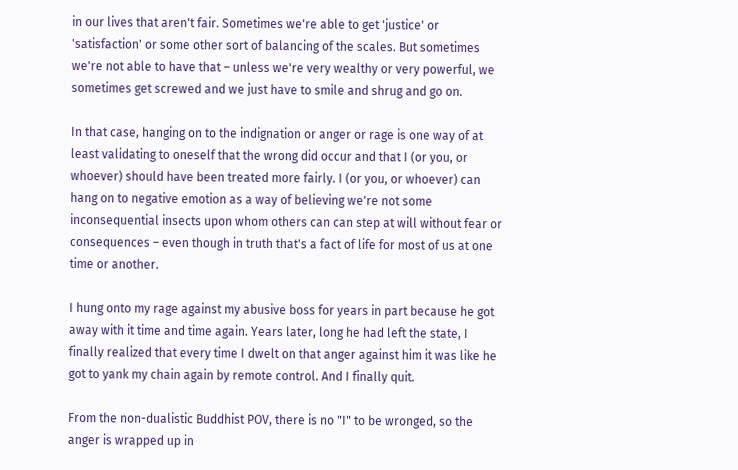in our lives that aren't fair. Sometimes we're able to get 'justice' or 'satisfaction' or some other sort of balancing of the scales. But sometimes we're not able to have that – unless we're very wealthy or very powerful, we sometimes get screwed and we just have to smile and shrug and go on.

In that case, hanging on to the indignation or anger or rage is one way of at least validating to oneself that the wrong did occur and that I (or you, or whoever) should have been treated more fairly. I (or you, or whoever) can hang on to negative emotion as a way of believing we're not some inconsequential insects upon whom others can can step at will without fear or consequences – even though in truth that's a fact of life for most of us at one time or another.

I hung onto my rage against my abusive boss for years in part because he got away with it time and time again. Years later, long he had left the state, I finally realized that every time I dwelt on that anger against him it was like he got to yank my chain again by remote control. And I finally quit.

From the non-dualistic Buddhist POV, there is no "I" to be wronged, so the anger is wrapped up in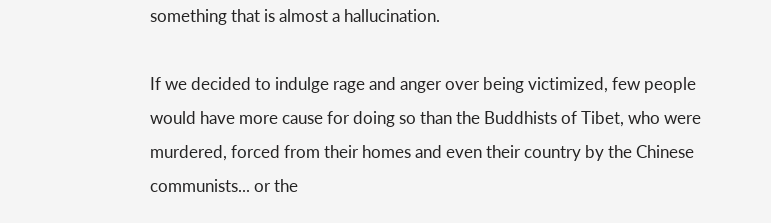something that is almost a hallucination.

If we decided to indulge rage and anger over being victimized, few people would have more cause for doing so than the Buddhists of Tibet, who were murdered, forced from their homes and even their country by the Chinese communists... or the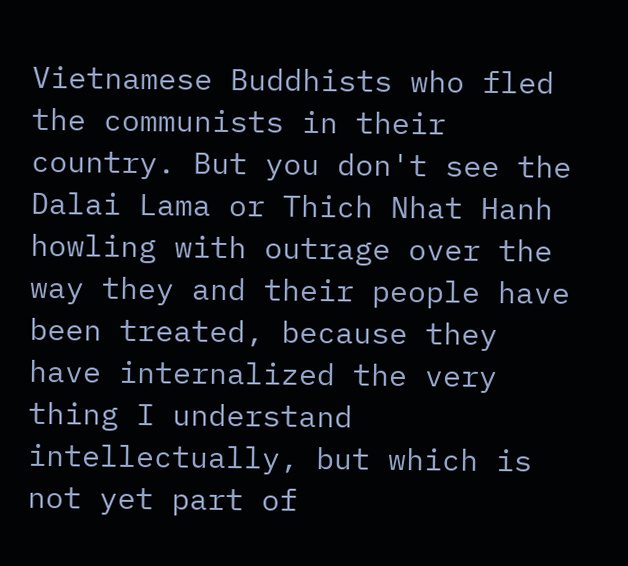Vietnamese Buddhists who fled the communists in their country. But you don't see the Dalai Lama or Thich Nhat Hanh howling with outrage over the way they and their people have been treated, because they have internalized the very thing I understand intellectually, but which is not yet part of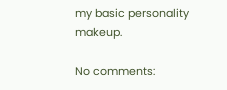my basic personality makeup.

No comments: